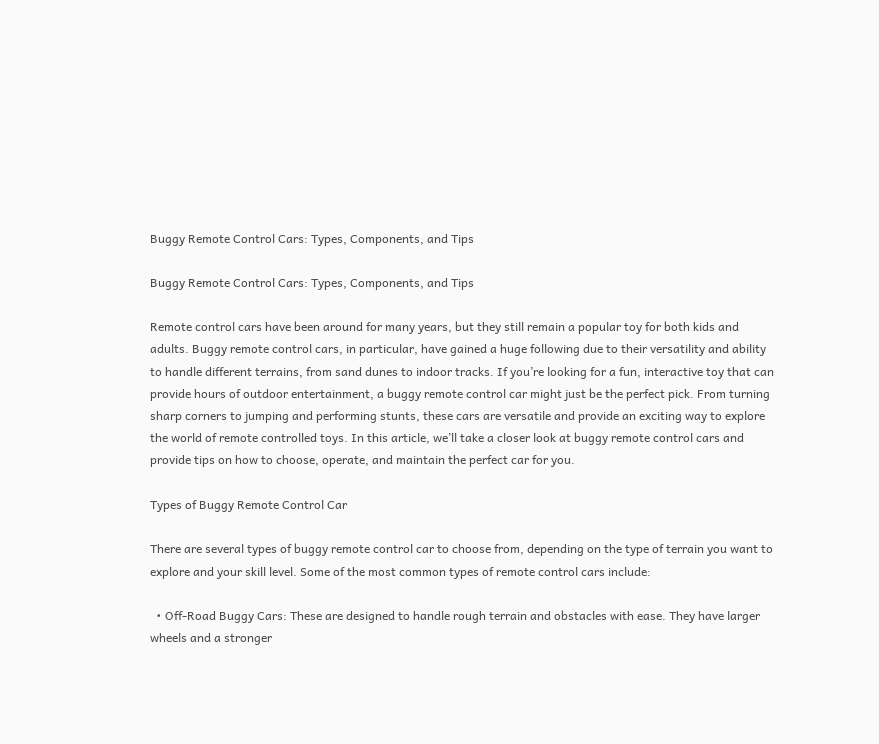Buggy Remote Control Cars: Types, Components, and Tips

Buggy Remote Control Cars: Types, Components, and Tips

Remote control cars have been around for many years, but they still remain a popular toy for both kids and adults. Buggy remote control cars, in particular, have gained a huge following due to their versatility and ability to handle different terrains, from sand dunes to indoor tracks. If you’re looking for a fun, interactive toy that can provide hours of outdoor entertainment, a buggy remote control car might just be the perfect pick. From turning sharp corners to jumping and performing stunts, these cars are versatile and provide an exciting way to explore the world of remote controlled toys. In this article, we’ll take a closer look at buggy remote control cars and provide tips on how to choose, operate, and maintain the perfect car for you.

Types of Buggy Remote Control Car

There are several types of buggy remote control car to choose from, depending on the type of terrain you want to explore and your skill level. Some of the most common types of remote control cars include:

  • Off-Road Buggy Cars: These are designed to handle rough terrain and obstacles with ease. They have larger wheels and a stronger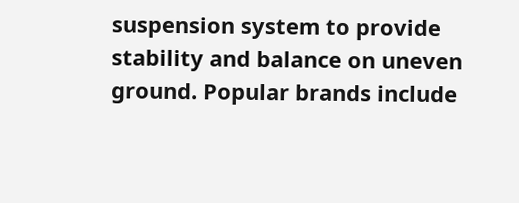suspension system to provide stability and balance on uneven ground. Popular brands include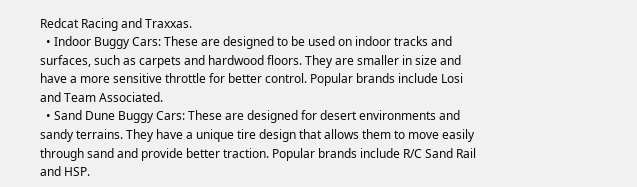Redcat Racing and Traxxas.
  • Indoor Buggy Cars: These are designed to be used on indoor tracks and surfaces, such as carpets and hardwood floors. They are smaller in size and have a more sensitive throttle for better control. Popular brands include Losi and Team Associated.
  • Sand Dune Buggy Cars: These are designed for desert environments and sandy terrains. They have a unique tire design that allows them to move easily through sand and provide better traction. Popular brands include R/C Sand Rail and HSP.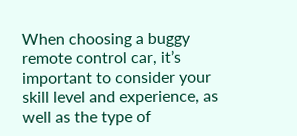When choosing a buggy remote control car, it’s important to consider your skill level and experience, as well as the type of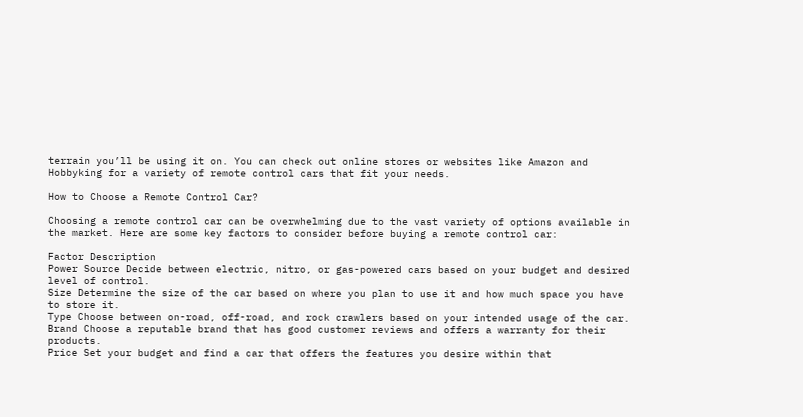terrain you’ll be using it on. You can check out online stores or websites like Amazon and Hobbyking for a variety of remote control cars that fit your needs.

How to Choose a Remote Control Car?

Choosing a remote control car can be overwhelming due to the vast variety of options available in the market. Here are some key factors to consider before buying a remote control car:

Factor Description
Power Source Decide between electric, nitro, or gas-powered cars based on your budget and desired level of control.
Size Determine the size of the car based on where you plan to use it and how much space you have to store it.
Type Choose between on-road, off-road, and rock crawlers based on your intended usage of the car.
Brand Choose a reputable brand that has good customer reviews and offers a warranty for their products.
Price Set your budget and find a car that offers the features you desire within that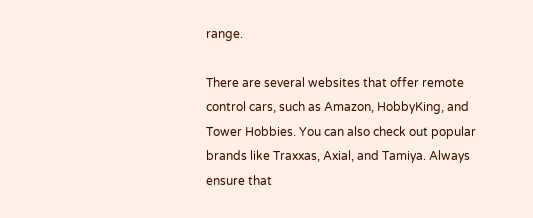range.

There are several websites that offer remote control cars, such as Amazon, HobbyKing, and Tower Hobbies. You can also check out popular brands like Traxxas, Axial, and Tamiya. Always ensure that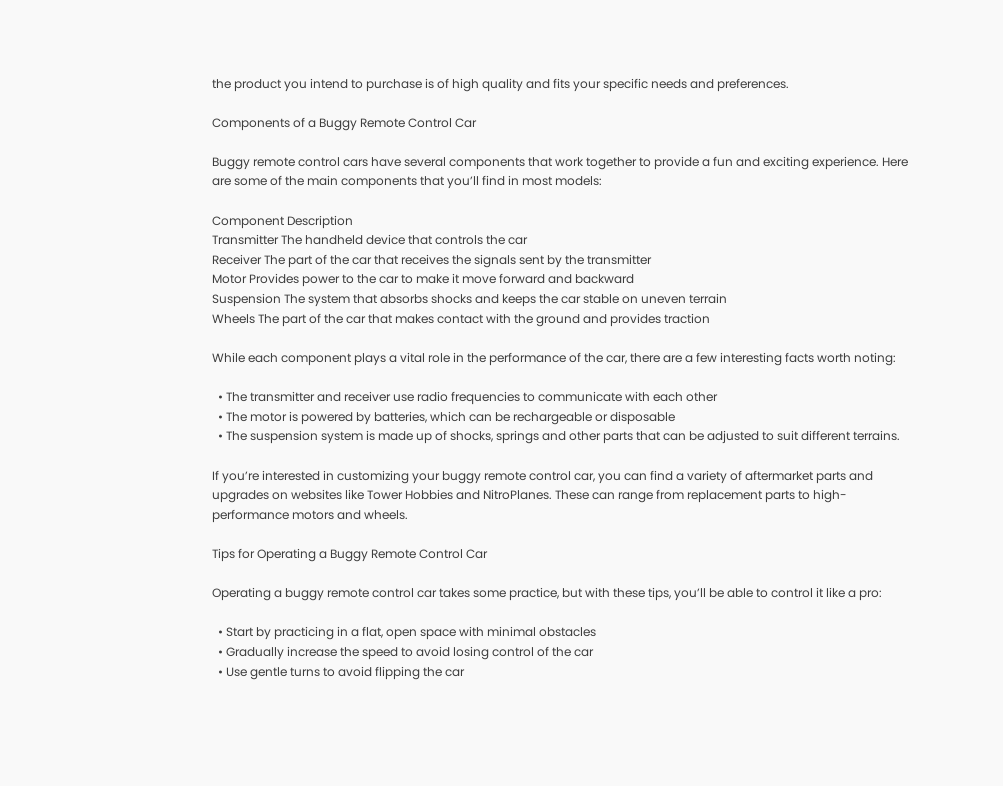the product you intend to purchase is of high quality and fits your specific needs and preferences.

Components of a Buggy Remote Control Car

Buggy remote control cars have several components that work together to provide a fun and exciting experience. Here are some of the main components that you’ll find in most models:

Component Description
Transmitter The handheld device that controls the car
Receiver The part of the car that receives the signals sent by the transmitter
Motor Provides power to the car to make it move forward and backward
Suspension The system that absorbs shocks and keeps the car stable on uneven terrain
Wheels The part of the car that makes contact with the ground and provides traction

While each component plays a vital role in the performance of the car, there are a few interesting facts worth noting:

  • The transmitter and receiver use radio frequencies to communicate with each other
  • The motor is powered by batteries, which can be rechargeable or disposable
  • The suspension system is made up of shocks, springs and other parts that can be adjusted to suit different terrains.

If you’re interested in customizing your buggy remote control car, you can find a variety of aftermarket parts and upgrades on websites like Tower Hobbies and NitroPlanes. These can range from replacement parts to high-performance motors and wheels.

Tips for Operating a Buggy Remote Control Car

Operating a buggy remote control car takes some practice, but with these tips, you’ll be able to control it like a pro:

  • Start by practicing in a flat, open space with minimal obstacles
  • Gradually increase the speed to avoid losing control of the car
  • Use gentle turns to avoid flipping the car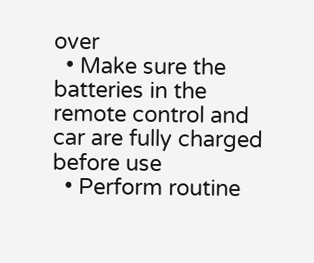over
  • Make sure the batteries in the remote control and car are fully charged before use
  • Perform routine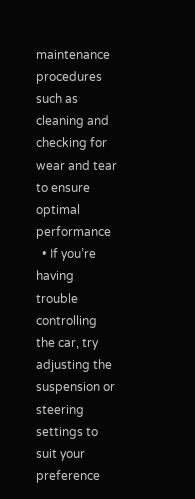maintenance procedures such as cleaning and checking for wear and tear to ensure optimal performance
  • If you’re having trouble controlling the car, try adjusting the suspension or steering settings to suit your preference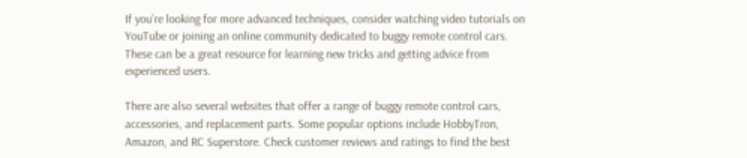If you’re looking for more advanced techniques, consider watching video tutorials on YouTube or joining an online community dedicated to buggy remote control cars. These can be a great resource for learning new tricks and getting advice from experienced users.

There are also several websites that offer a range of buggy remote control cars, accessories, and replacement parts. Some popular options include HobbyTron, Amazon, and RC Superstore. Check customer reviews and ratings to find the best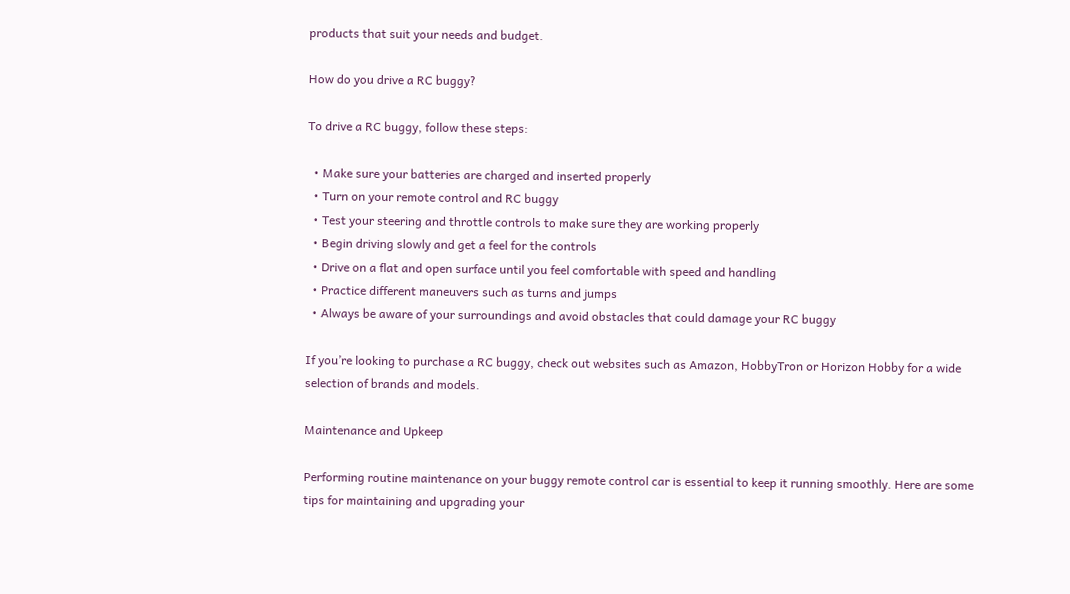products that suit your needs and budget.

How do you drive a RC buggy?

To drive a RC buggy, follow these steps:

  • Make sure your batteries are charged and inserted properly
  • Turn on your remote control and RC buggy
  • Test your steering and throttle controls to make sure they are working properly
  • Begin driving slowly and get a feel for the controls
  • Drive on a flat and open surface until you feel comfortable with speed and handling
  • Practice different maneuvers such as turns and jumps
  • Always be aware of your surroundings and avoid obstacles that could damage your RC buggy

If you’re looking to purchase a RC buggy, check out websites such as Amazon, HobbyTron or Horizon Hobby for a wide selection of brands and models.

Maintenance and Upkeep

Performing routine maintenance on your buggy remote control car is essential to keep it running smoothly. Here are some tips for maintaining and upgrading your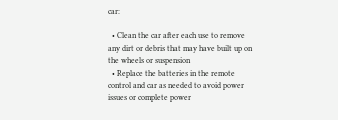car:

  • Clean the car after each use to remove any dirt or debris that may have built up on the wheels or suspension
  • Replace the batteries in the remote control and car as needed to avoid power issues or complete power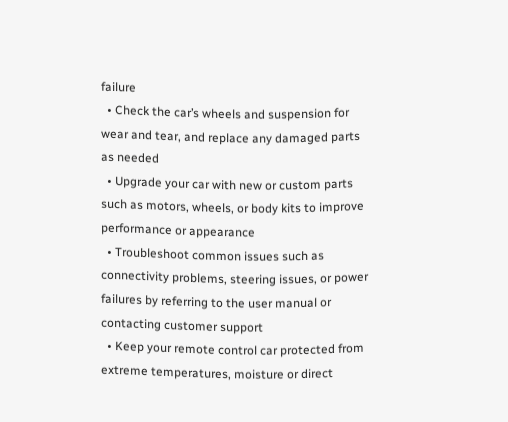failure
  • Check the car’s wheels and suspension for wear and tear, and replace any damaged parts as needed
  • Upgrade your car with new or custom parts such as motors, wheels, or body kits to improve performance or appearance
  • Troubleshoot common issues such as connectivity problems, steering issues, or power failures by referring to the user manual or contacting customer support
  • Keep your remote control car protected from extreme temperatures, moisture or direct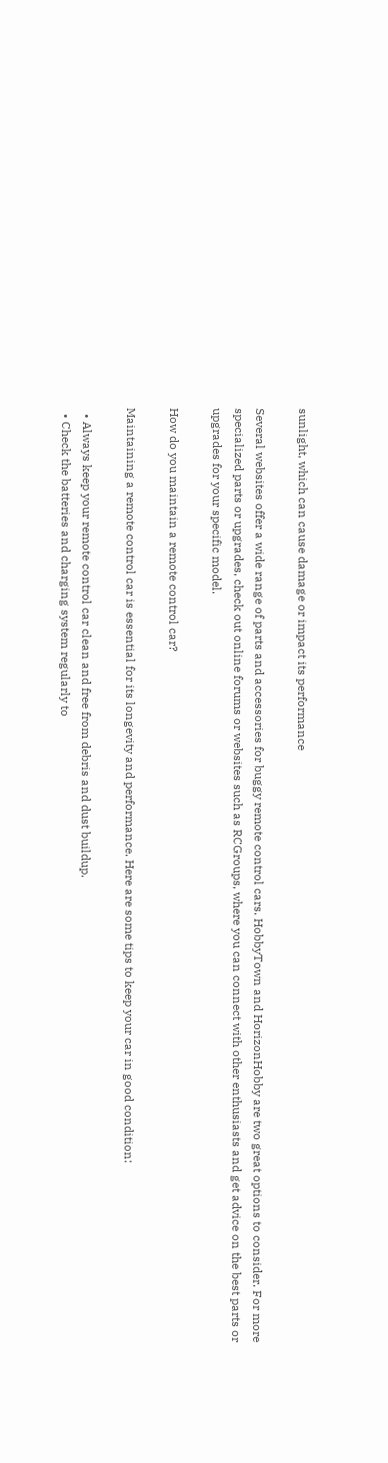sunlight, which can cause damage or impact its performance

Several websites offer a wide range of parts and accessories for buggy remote control cars. HobbyTown and HorizonHobby are two great options to consider. For more specialized parts or upgrades, check out online forums or websites such as RCGroups, where you can connect with other enthusiasts and get advice on the best parts or upgrades for your specific model.

How do you maintain a remote control car?

Maintaining a remote control car is essential for its longevity and performance. Here are some tips to keep your car in good condition:

  • Always keep your remote control car clean and free from debris and dust buildup.
  • Check the batteries and charging system regularly to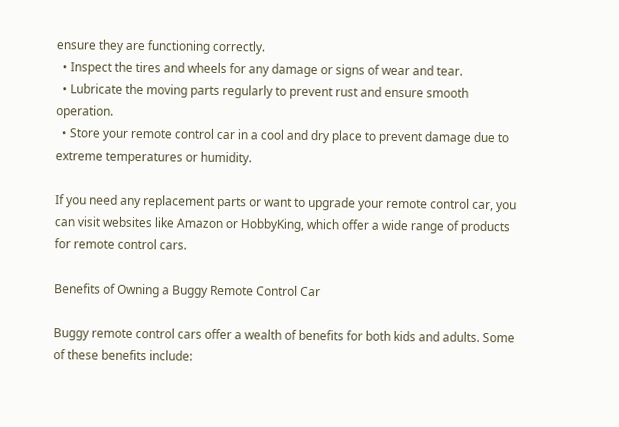ensure they are functioning correctly.
  • Inspect the tires and wheels for any damage or signs of wear and tear.
  • Lubricate the moving parts regularly to prevent rust and ensure smooth operation.
  • Store your remote control car in a cool and dry place to prevent damage due to extreme temperatures or humidity.

If you need any replacement parts or want to upgrade your remote control car, you can visit websites like Amazon or HobbyKing, which offer a wide range of products for remote control cars.

Benefits of Owning a Buggy Remote Control Car

Buggy remote control cars offer a wealth of benefits for both kids and adults. Some of these benefits include: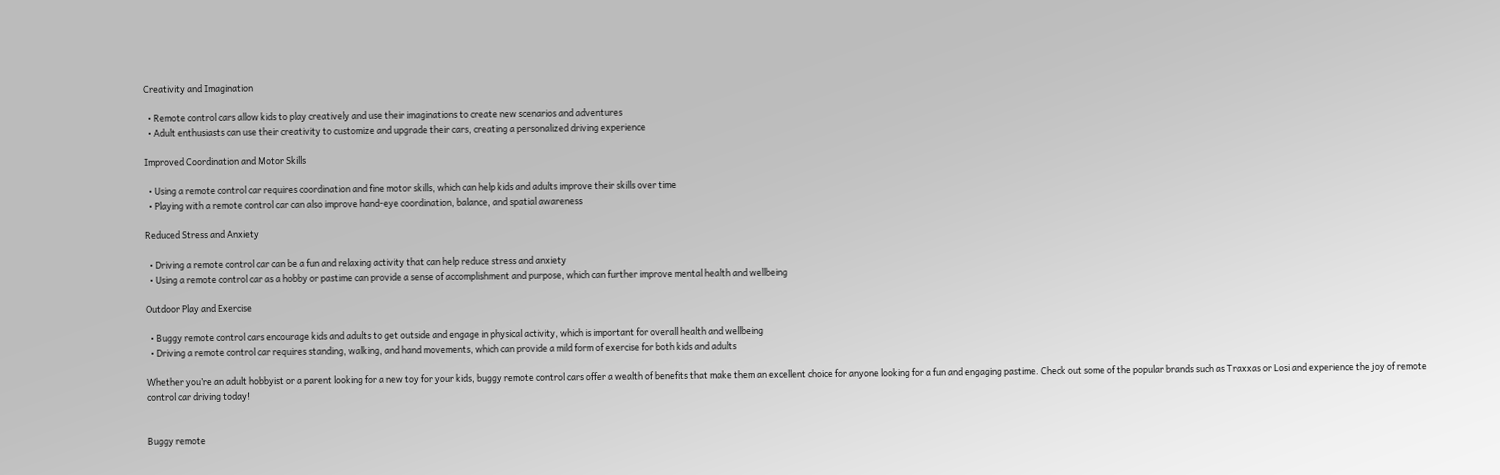Creativity and Imagination

  • Remote control cars allow kids to play creatively and use their imaginations to create new scenarios and adventures
  • Adult enthusiasts can use their creativity to customize and upgrade their cars, creating a personalized driving experience

Improved Coordination and Motor Skills

  • Using a remote control car requires coordination and fine motor skills, which can help kids and adults improve their skills over time
  • Playing with a remote control car can also improve hand-eye coordination, balance, and spatial awareness

Reduced Stress and Anxiety

  • Driving a remote control car can be a fun and relaxing activity that can help reduce stress and anxiety
  • Using a remote control car as a hobby or pastime can provide a sense of accomplishment and purpose, which can further improve mental health and wellbeing

Outdoor Play and Exercise

  • Buggy remote control cars encourage kids and adults to get outside and engage in physical activity, which is important for overall health and wellbeing
  • Driving a remote control car requires standing, walking, and hand movements, which can provide a mild form of exercise for both kids and adults

Whether you’re an adult hobbyist or a parent looking for a new toy for your kids, buggy remote control cars offer a wealth of benefits that make them an excellent choice for anyone looking for a fun and engaging pastime. Check out some of the popular brands such as Traxxas or Losi and experience the joy of remote control car driving today!


Buggy remote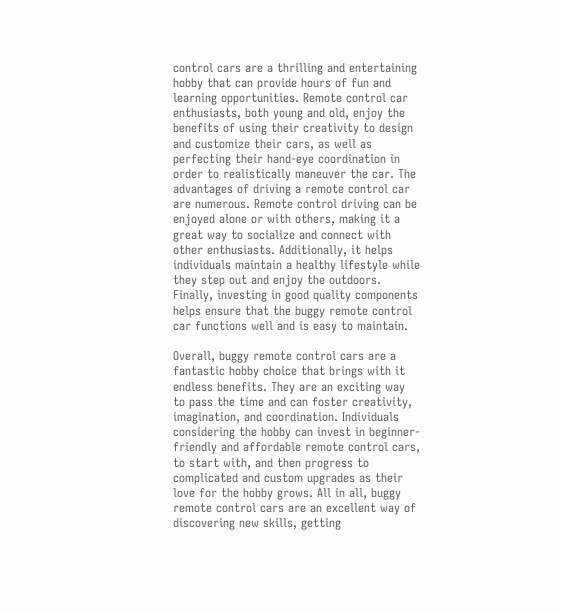control cars are a thrilling and entertaining hobby that can provide hours of fun and learning opportunities. Remote control car enthusiasts, both young and old, enjoy the benefits of using their creativity to design and customize their cars, as well as perfecting their hand-eye coordination in order to realistically maneuver the car. The advantages of driving a remote control car are numerous. Remote control driving can be enjoyed alone or with others, making it a great way to socialize and connect with other enthusiasts. Additionally, it helps individuals maintain a healthy lifestyle while they step out and enjoy the outdoors. Finally, investing in good quality components helps ensure that the buggy remote control car functions well and is easy to maintain.

Overall, buggy remote control cars are a fantastic hobby choice that brings with it endless benefits. They are an exciting way to pass the time and can foster creativity, imagination, and coordination. Individuals considering the hobby can invest in beginner-friendly and affordable remote control cars, to start with, and then progress to complicated and custom upgrades as their love for the hobby grows. All in all, buggy remote control cars are an excellent way of discovering new skills, getting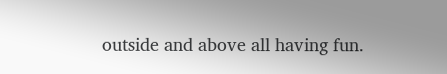outside and above all having fun.